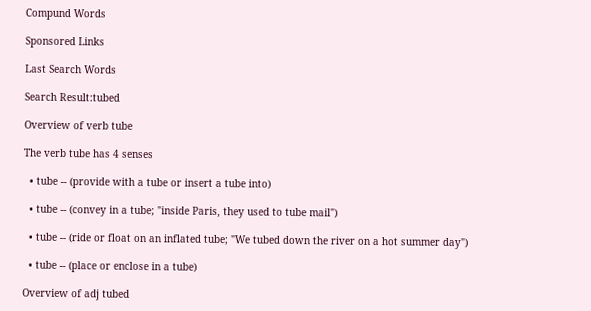Compund Words

Sponsored Links

Last Search Words

Search Result:tubed

Overview of verb tube

The verb tube has 4 senses

  • tube -- (provide with a tube or insert a tube into)

  • tube -- (convey in a tube; "inside Paris, they used to tube mail")

  • tube -- (ride or float on an inflated tube; "We tubed down the river on a hot summer day")

  • tube -- (place or enclose in a tube)

Overview of adj tubed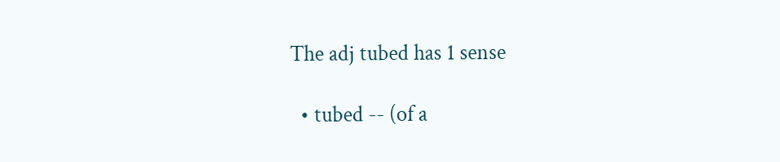The adj tubed has 1 sense

  • tubed -- (of a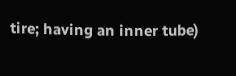tire; having an inner tube)